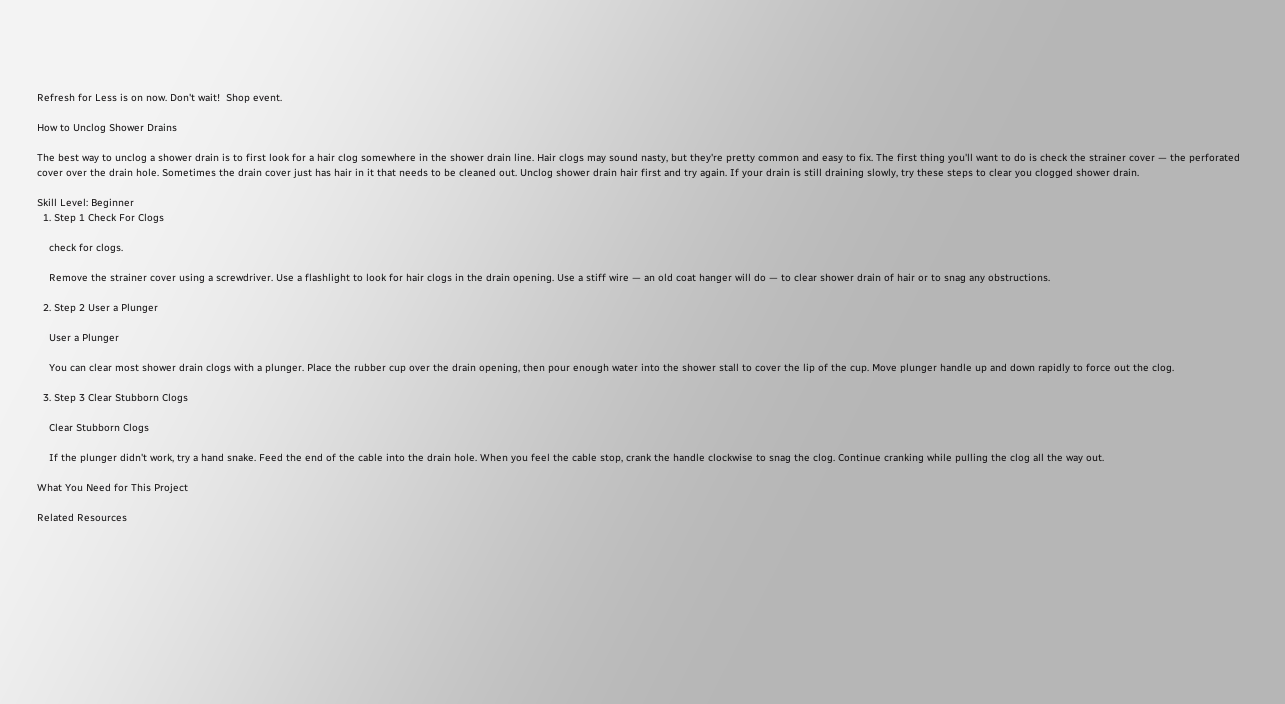Refresh for Less is on now. Don't wait!  Shop event.

How to Unclog Shower Drains

The best way to unclog a shower drain is to first look for a hair clog somewhere in the shower drain line. Hair clogs may sound nasty, but they're pretty common and easy to fix. The first thing you'll want to do is check the strainer cover — the perforated cover over the drain hole. Sometimes the drain cover just has hair in it that needs to be cleaned out. Unclog shower drain hair first and try again. If your drain is still draining slowly, try these steps to clear you clogged shower drain.

Skill Level: Beginner
  1. Step 1 Check For Clogs

    check for clogs.

    Remove the strainer cover using a screwdriver. Use a flashlight to look for hair clogs in the drain opening. Use a stiff wire — an old coat hanger will do — to clear shower drain of hair or to snag any obstructions.

  2. Step 2 User a Plunger

    User a Plunger

    You can clear most shower drain clogs with a plunger. Place the rubber cup over the drain opening, then pour enough water into the shower stall to cover the lip of the cup. Move plunger handle up and down rapidly to force out the clog.

  3. Step 3 Clear Stubborn Clogs

    Clear Stubborn Clogs

    If the plunger didn't work, try a hand snake. Feed the end of the cable into the drain hole. When you feel the cable stop, crank the handle clockwise to snag the clog. Continue cranking while pulling the clog all the way out.

What You Need for This Project

Related Resources